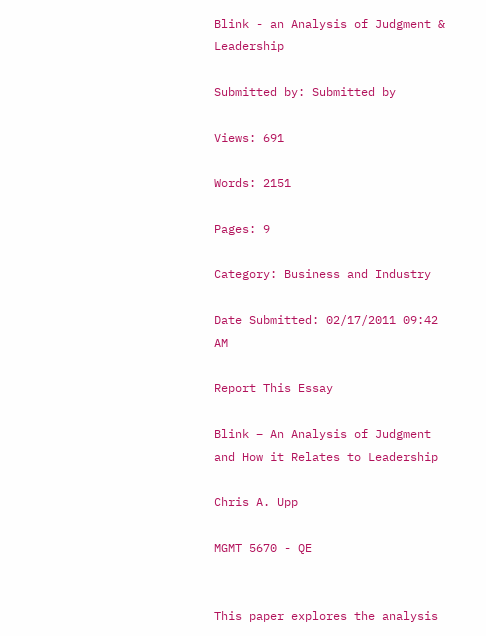Blink - an Analysis of Judgment & Leadership

Submitted by: Submitted by

Views: 691

Words: 2151

Pages: 9

Category: Business and Industry

Date Submitted: 02/17/2011 09:42 AM

Report This Essay

Blink – An Analysis of Judgment and How it Relates to Leadership

Chris A. Upp

MGMT 5670 - QE


This paper explores the analysis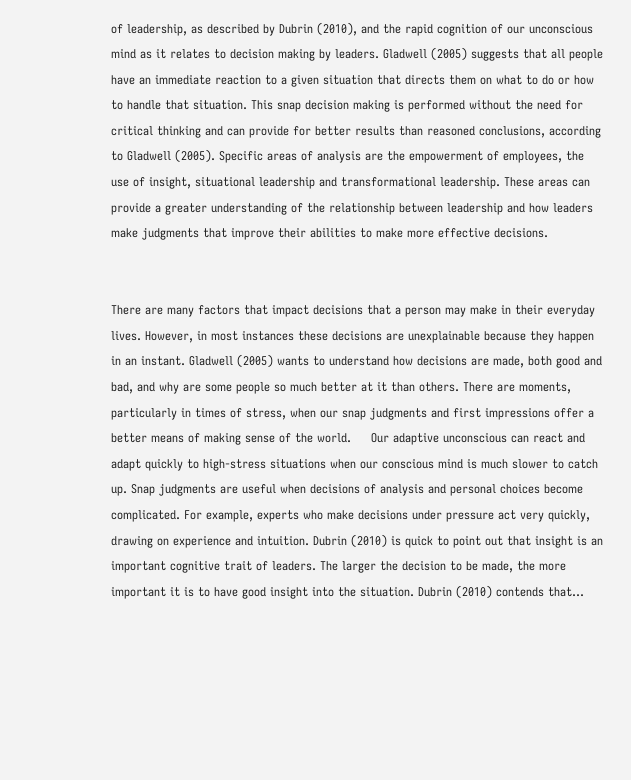of leadership, as described by Dubrin (2010), and the rapid cognition of our unconscious mind as it relates to decision making by leaders. Gladwell (2005) suggests that all people have an immediate reaction to a given situation that directs them on what to do or how to handle that situation. This snap decision making is performed without the need for critical thinking and can provide for better results than reasoned conclusions, according to Gladwell (2005). Specific areas of analysis are the empowerment of employees, the use of insight, situational leadership and transformational leadership. These areas can provide a greater understanding of the relationship between leadership and how leaders make judgments that improve their abilities to make more effective decisions.


There are many factors that impact decisions that a person may make in their everyday lives. However, in most instances these decisions are unexplainable because they happen in an instant. Gladwell (2005) wants to understand how decisions are made, both good and bad, and why are some people so much better at it than others. There are moments, particularly in times of stress, when our snap judgments and first impressions offer a better means of making sense of the world.     Our adaptive unconscious can react and adapt quickly to high-stress situations when our conscious mind is much slower to catch up. Snap judgments are useful when decisions of analysis and personal choices become complicated. For example, experts who make decisions under pressure act very quickly, drawing on experience and intuition. Dubrin (2010) is quick to point out that insight is an important cognitive trait of leaders. The larger the decision to be made, the more important it is to have good insight into the situation. Dubrin (2010) contends that...